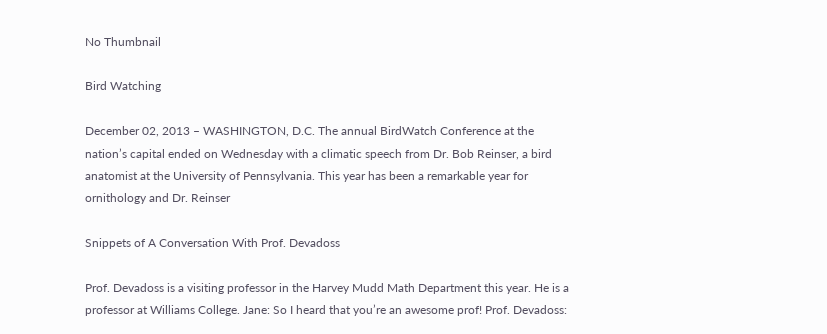No Thumbnail

Bird Watching

December 02, 2013 – WASHINGTON, D.C. The annual BirdWatch Conference at the nation’s capital ended on Wednesday with a climatic speech from Dr. Bob Reinser, a bird anatomist at the University of Pennsylvania. This year has been a remarkable year for ornithology and Dr. Reinser

Snippets of A Conversation With Prof. Devadoss

Prof. Devadoss is a visiting professor in the Harvey Mudd Math Department this year. He is a professor at Williams College. Jane: So I heard that you’re an awesome prof! Prof. Devadoss: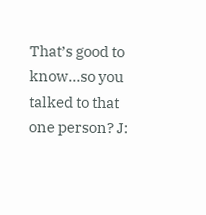That’s good to know…so you talked to that one person? J: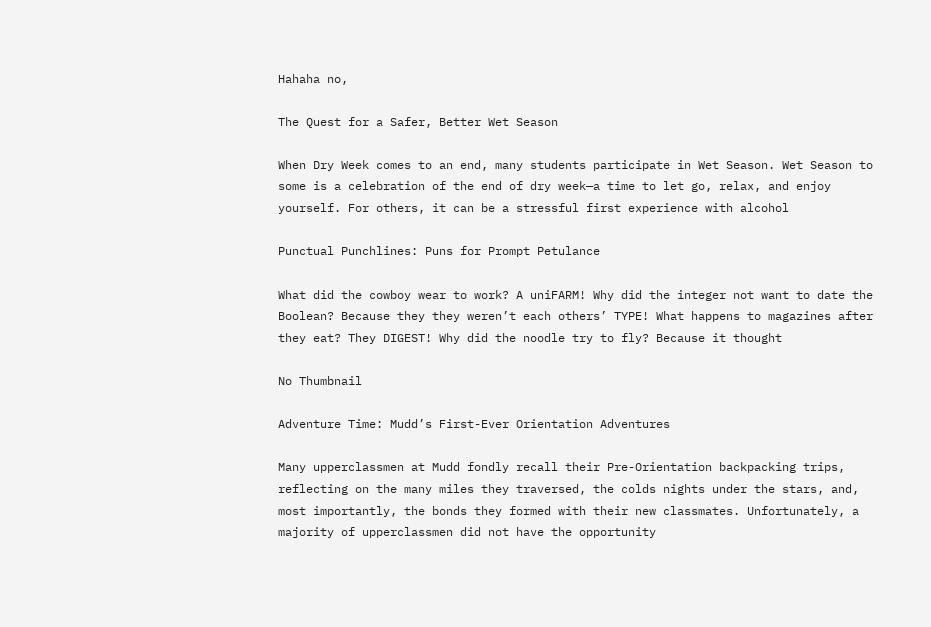Hahaha no,

The Quest for a Safer, Better Wet Season

When Dry Week comes to an end, many students participate in Wet Season. Wet Season to some is a celebration of the end of dry week—a time to let go, relax, and enjoy yourself. For others, it can be a stressful first experience with alcohol

Punctual Punchlines: Puns for Prompt Petulance

What did the cowboy wear to work? A uniFARM! Why did the integer not want to date the Boolean? Because they they weren’t each others’ TYPE! What happens to magazines after they eat? They DIGEST! Why did the noodle try to fly? Because it thought

No Thumbnail

Adventure Time: Mudd’s First-Ever Orientation Adventures

Many upperclassmen at Mudd fondly recall their Pre-Orientation backpacking trips, reflecting on the many miles they traversed, the colds nights under the stars, and, most importantly, the bonds they formed with their new classmates. Unfortunately, a majority of upperclassmen did not have the opportunity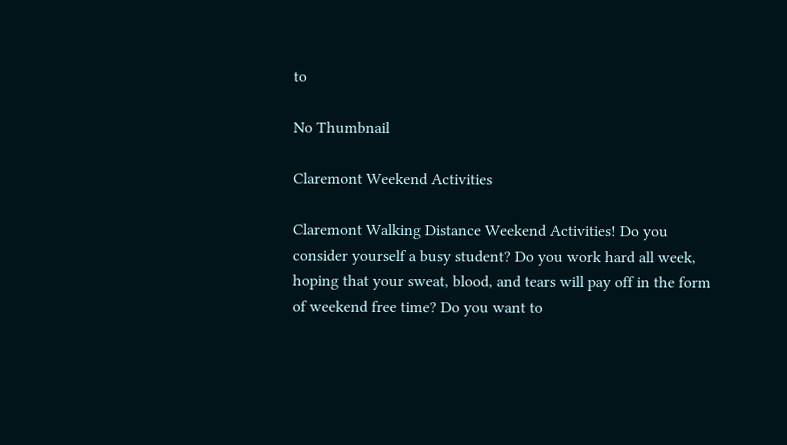to

No Thumbnail

Claremont Weekend Activities

Claremont Walking Distance Weekend Activities! Do you consider yourself a busy student? Do you work hard all week, hoping that your sweat, blood, and tears will pay off in the form of weekend free time? Do you want to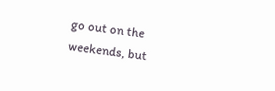go out on the weekends, but